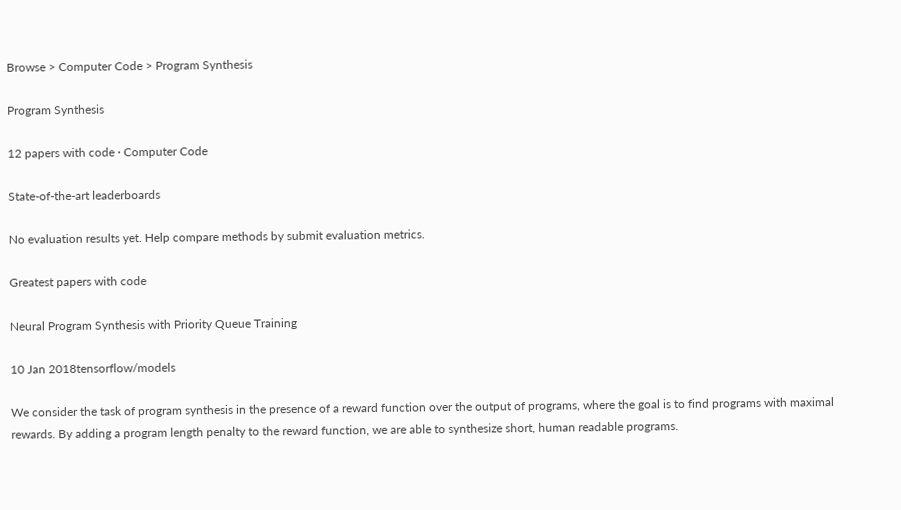Browse > Computer Code > Program Synthesis

Program Synthesis

12 papers with code · Computer Code

State-of-the-art leaderboards

No evaluation results yet. Help compare methods by submit evaluation metrics.

Greatest papers with code

Neural Program Synthesis with Priority Queue Training

10 Jan 2018tensorflow/models

We consider the task of program synthesis in the presence of a reward function over the output of programs, where the goal is to find programs with maximal rewards. By adding a program length penalty to the reward function, we are able to synthesize short, human readable programs.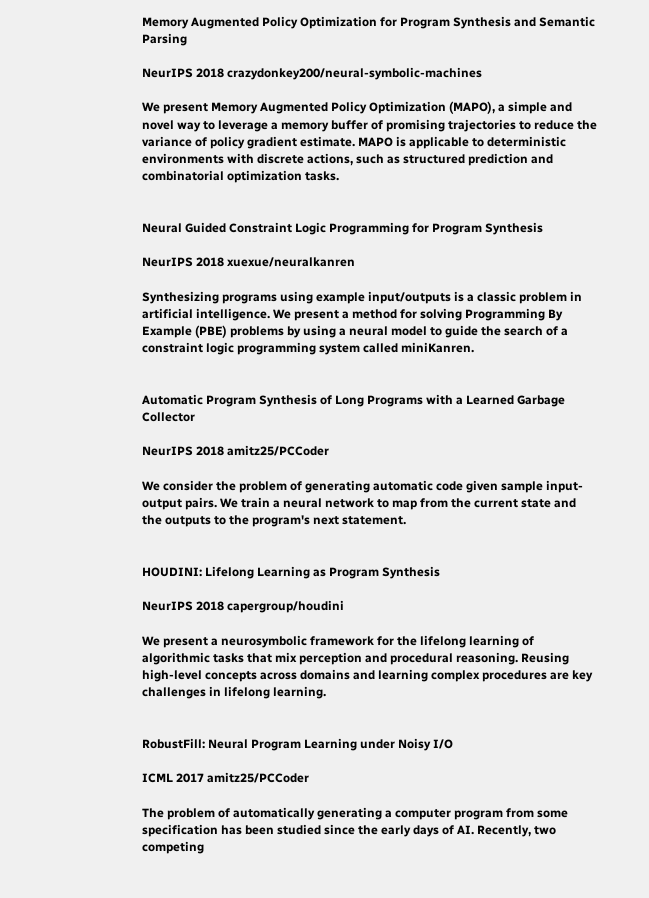Memory Augmented Policy Optimization for Program Synthesis and Semantic Parsing

NeurIPS 2018 crazydonkey200/neural-symbolic-machines

We present Memory Augmented Policy Optimization (MAPO), a simple and novel way to leverage a memory buffer of promising trajectories to reduce the variance of policy gradient estimate. MAPO is applicable to deterministic environments with discrete actions, such as structured prediction and combinatorial optimization tasks.


Neural Guided Constraint Logic Programming for Program Synthesis

NeurIPS 2018 xuexue/neuralkanren

Synthesizing programs using example input/outputs is a classic problem in artificial intelligence. We present a method for solving Programming By Example (PBE) problems by using a neural model to guide the search of a constraint logic programming system called miniKanren.


Automatic Program Synthesis of Long Programs with a Learned Garbage Collector

NeurIPS 2018 amitz25/PCCoder

We consider the problem of generating automatic code given sample input-output pairs. We train a neural network to map from the current state and the outputs to the program's next statement.


HOUDINI: Lifelong Learning as Program Synthesis

NeurIPS 2018 capergroup/houdini

We present a neurosymbolic framework for the lifelong learning of algorithmic tasks that mix perception and procedural reasoning. Reusing high-level concepts across domains and learning complex procedures are key challenges in lifelong learning.


RobustFill: Neural Program Learning under Noisy I/O

ICML 2017 amitz25/PCCoder

The problem of automatically generating a computer program from some specification has been studied since the early days of AI. Recently, two competing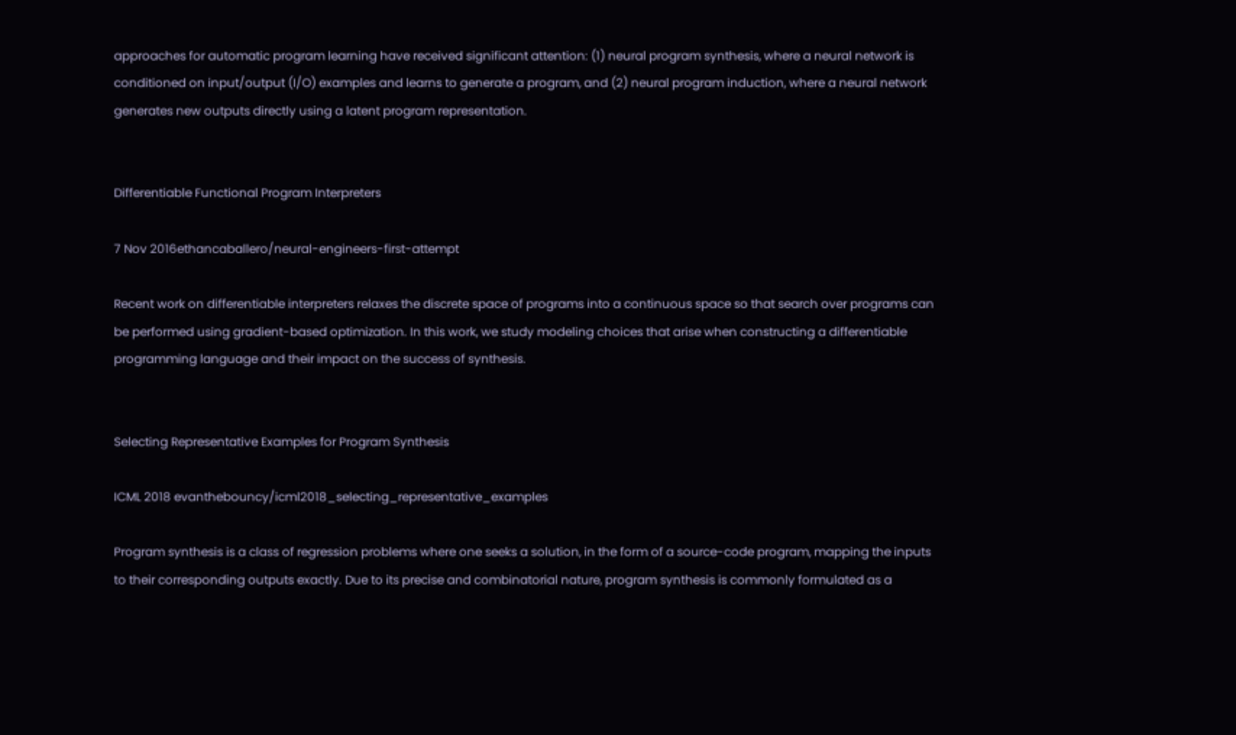approaches for automatic program learning have received significant attention: (1) neural program synthesis, where a neural network is conditioned on input/output (I/O) examples and learns to generate a program, and (2) neural program induction, where a neural network generates new outputs directly using a latent program representation.


Differentiable Functional Program Interpreters

7 Nov 2016ethancaballero/neural-engineers-first-attempt

Recent work on differentiable interpreters relaxes the discrete space of programs into a continuous space so that search over programs can be performed using gradient-based optimization. In this work, we study modeling choices that arise when constructing a differentiable programming language and their impact on the success of synthesis.


Selecting Representative Examples for Program Synthesis

ICML 2018 evanthebouncy/icml2018_selecting_representative_examples

Program synthesis is a class of regression problems where one seeks a solution, in the form of a source-code program, mapping the inputs to their corresponding outputs exactly. Due to its precise and combinatorial nature, program synthesis is commonly formulated as a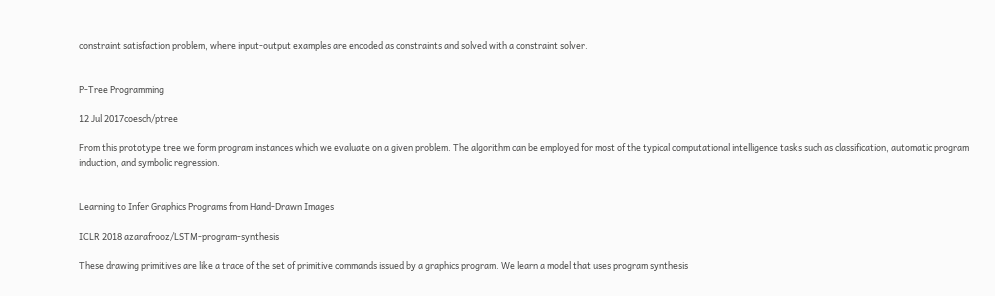constraint satisfaction problem, where input-output examples are encoded as constraints and solved with a constraint solver.


P-Tree Programming

12 Jul 2017coesch/ptree

From this prototype tree we form program instances which we evaluate on a given problem. The algorithm can be employed for most of the typical computational intelligence tasks such as classification, automatic program induction, and symbolic regression.


Learning to Infer Graphics Programs from Hand-Drawn Images

ICLR 2018 azarafrooz/LSTM-program-synthesis

These drawing primitives are like a trace of the set of primitive commands issued by a graphics program. We learn a model that uses program synthesis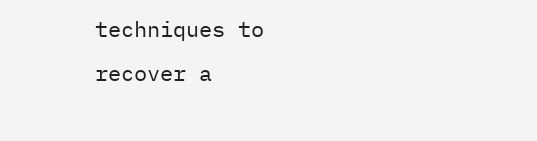techniques to recover a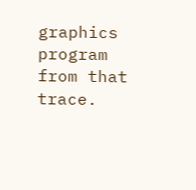graphics program from that trace.